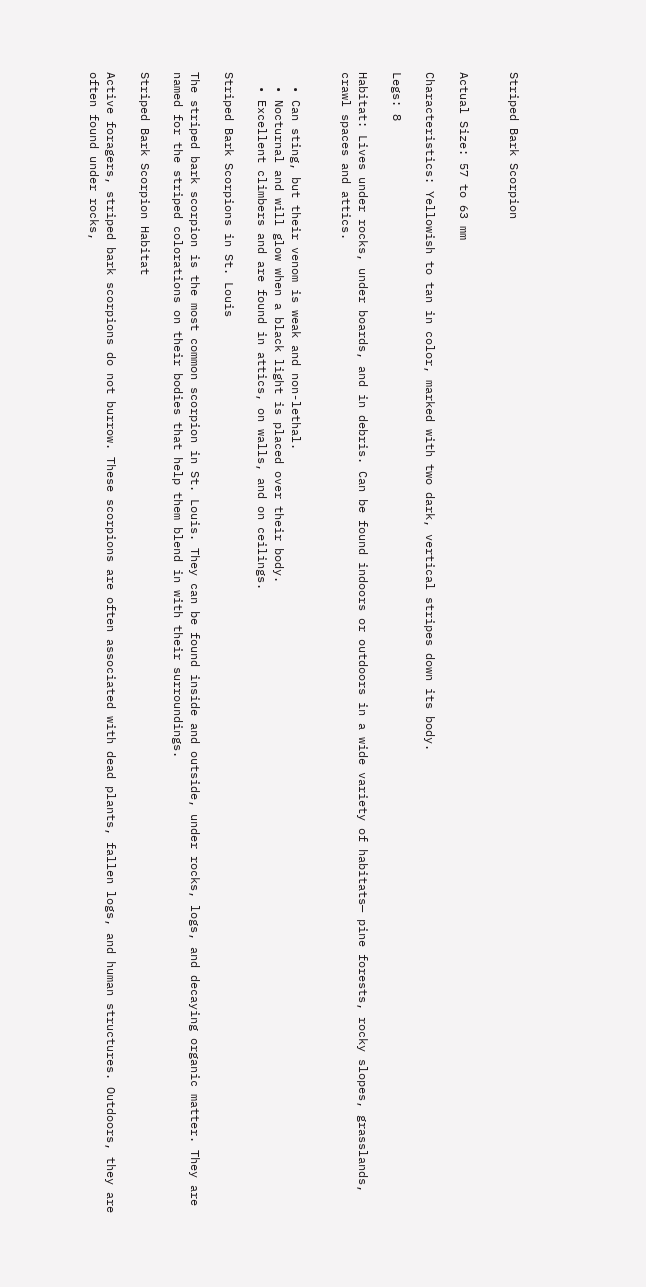Striped Bark Scorpion


Actual Size: 57 to 63 mm

Characteristics: Yellowish to tan in color, marked with two dark, vertical stripes down its body.

Legs: 8

Habitat: Lives under rocks, under boards, and in debris. Can be found indoors or outdoors in a wide variety of habitats— pine forests, rocky slopes, grasslands, crawl spaces and attics.


  • Can sting, but their venom is weak and non-lethal.
  • Nocturnal and will glow when a black light is placed over their body.
  • Excellent climbers and are found in attics, on walls, and on ceilings.

Striped Bark Scorpions in St. Louis

The striped bark scorpion is the most common scorpion in St. Louis. They can be found inside and outside, under rocks, logs, and decaying organic matter. They are named for the striped colorations on their bodies that help them blend in with their surroundings.

Striped Bark Scorpion Habitat

Active foragers, striped bark scorpions do not burrow. These scorpions are often associated with dead plants, fallen logs, and human structures. Outdoors, they are often found under rocks,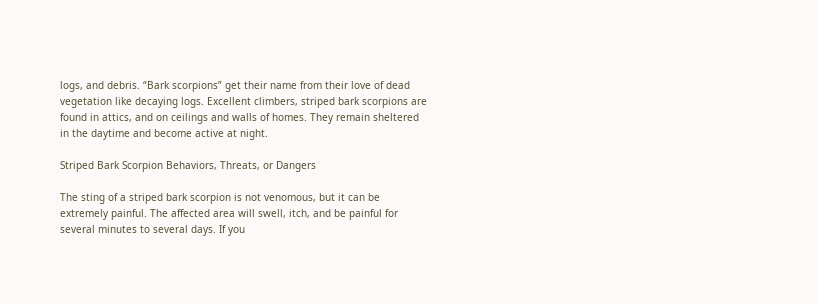logs, and debris. “Bark scorpions” get their name from their love of dead vegetation like decaying logs. Excellent climbers, striped bark scorpions are found in attics, and on ceilings and walls of homes. They remain sheltered in the daytime and become active at night.

Striped Bark Scorpion Behaviors, Threats, or Dangers

The sting of a striped bark scorpion is not venomous, but it can be extremely painful. The affected area will swell, itch, and be painful for several minutes to several days. If you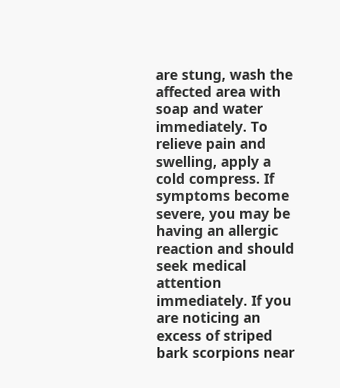are stung, wash the affected area with soap and water immediately. To relieve pain and swelling, apply a cold compress. If symptoms become severe, you may be having an allergic reaction and should seek medical attention immediately. If you are noticing an excess of striped bark scorpions near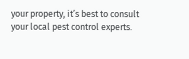your property, it’s best to consult your local pest control experts.